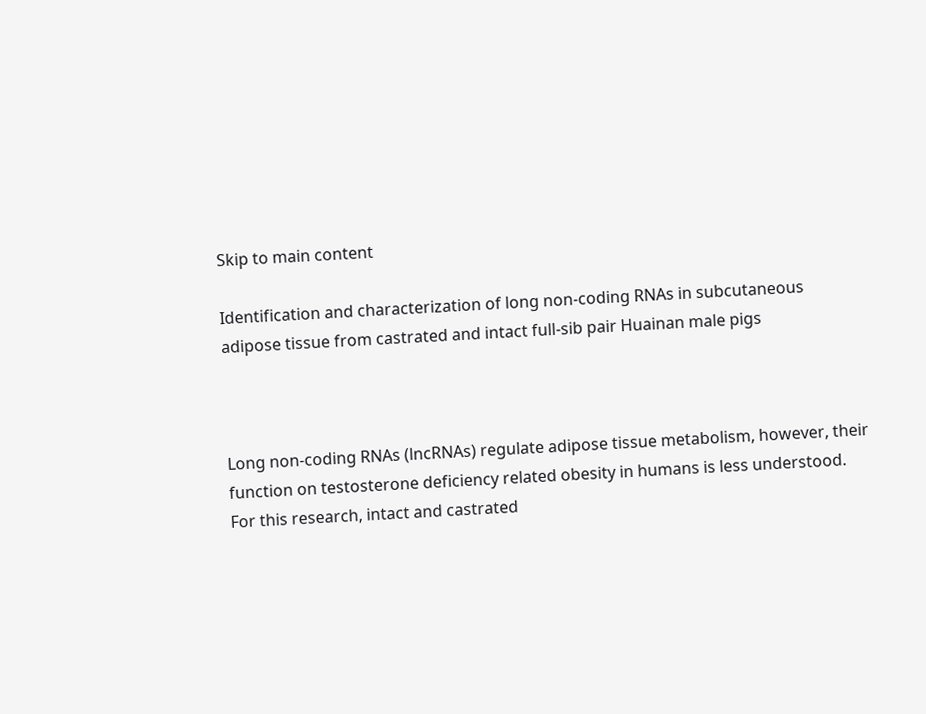Skip to main content

Identification and characterization of long non-coding RNAs in subcutaneous adipose tissue from castrated and intact full-sib pair Huainan male pigs



Long non-coding RNAs (lncRNAs) regulate adipose tissue metabolism, however, their function on testosterone deficiency related obesity in humans is less understood. For this research, intact and castrated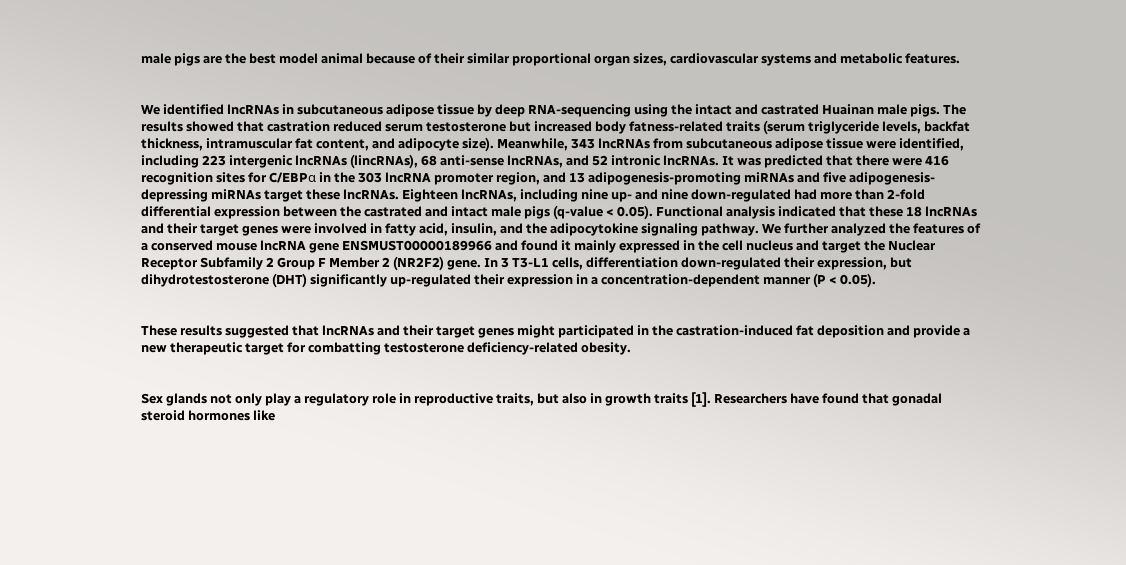male pigs are the best model animal because of their similar proportional organ sizes, cardiovascular systems and metabolic features.


We identified lncRNAs in subcutaneous adipose tissue by deep RNA-sequencing using the intact and castrated Huainan male pigs. The results showed that castration reduced serum testosterone but increased body fatness-related traits (serum triglyceride levels, backfat thickness, intramuscular fat content, and adipocyte size). Meanwhile, 343 lncRNAs from subcutaneous adipose tissue were identified, including 223 intergenic lncRNAs (lincRNAs), 68 anti-sense lncRNAs, and 52 intronic lncRNAs. It was predicted that there were 416 recognition sites for C/EBPα in the 303 lncRNA promoter region, and 13 adipogenesis-promoting miRNAs and five adipogenesis-depressing miRNAs target these lncRNAs. Eighteen lncRNAs, including nine up- and nine down-regulated had more than 2-fold differential expression between the castrated and intact male pigs (q-value < 0.05). Functional analysis indicated that these 18 lncRNAs and their target genes were involved in fatty acid, insulin, and the adipocytokine signaling pathway. We further analyzed the features of a conserved mouse lncRNA gene ENSMUST00000189966 and found it mainly expressed in the cell nucleus and target the Nuclear Receptor Subfamily 2 Group F Member 2 (NR2F2) gene. In 3 T3-L1 cells, differentiation down-regulated their expression, but dihydrotestosterone (DHT) significantly up-regulated their expression in a concentration-dependent manner (P < 0.05).


These results suggested that lncRNAs and their target genes might participated in the castration-induced fat deposition and provide a new therapeutic target for combatting testosterone deficiency-related obesity.


Sex glands not only play a regulatory role in reproductive traits, but also in growth traits [1]. Researchers have found that gonadal steroid hormones like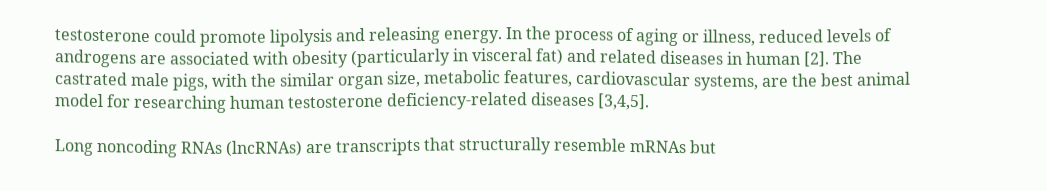testosterone could promote lipolysis and releasing energy. In the process of aging or illness, reduced levels of androgens are associated with obesity (particularly in visceral fat) and related diseases in human [2]. The castrated male pigs, with the similar organ size, metabolic features, cardiovascular systems, are the best animal model for researching human testosterone deficiency-related diseases [3,4,5].

Long noncoding RNAs (lncRNAs) are transcripts that structurally resemble mRNAs but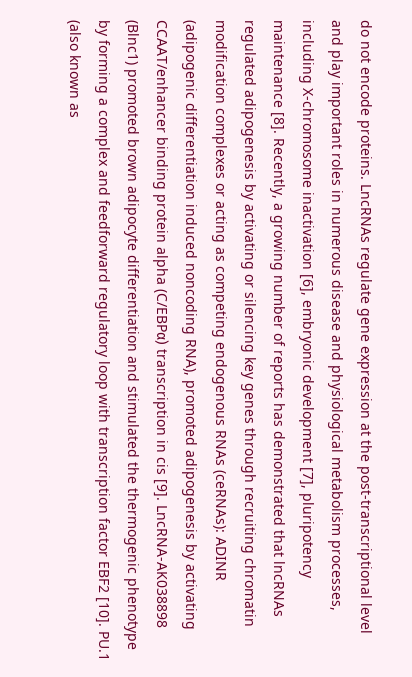do not encode proteins. LncRNAs regulate gene expression at the post-transcriptional level and play important roles in numerous disease and physiological metabolism processes, including X-chromosome inactivation [6], embryonic development [7], pluripotency maintenance [8]. Recently, a growing number of reports has demonstrated that lncRNAs regulated adipogenesis by activating or silencing key genes through recruiting chromatin modification complexes or acting as competing endogenous RNAs (ceRNAs): ADINR (adipogenic differentiation induced noncoding RNA), promoted adipogenesis by activating CCAAT/enhancer binding protein alpha (C/EBPα) transcription in cis [9]. LncRNA-AK038898 (Blnc1) promoted brown adipocyte differentiation and stimulated the thermogenic phenotype by forming a complex and feedforward regulatory loop with transcription factor EBF2 [10]. PU.1 (also known as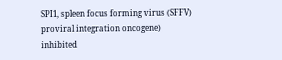SPI1, spleen focus forming virus (SFFV) proviral integration oncogene) inhibited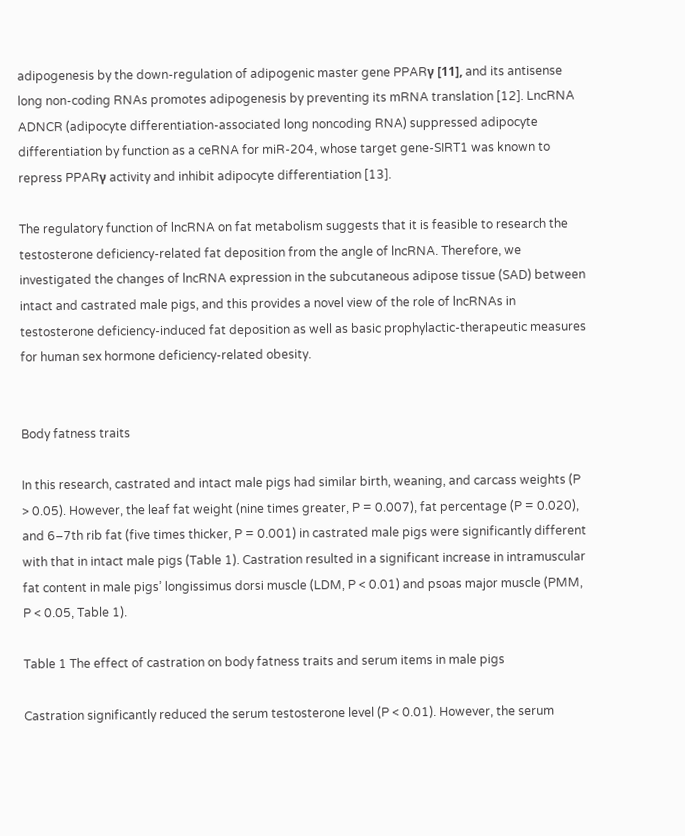adipogenesis by the down-regulation of adipogenic master gene PPARγ [11], and its antisense long non-coding RNAs promotes adipogenesis by preventing its mRNA translation [12]. LncRNA ADNCR (adipocyte differentiation-associated long noncoding RNA) suppressed adipocyte differentiation by function as a ceRNA for miR-204, whose target gene-SIRT1 was known to repress PPARγ activity and inhibit adipocyte differentiation [13].

The regulatory function of lncRNA on fat metabolism suggests that it is feasible to research the testosterone deficiency-related fat deposition from the angle of lncRNA. Therefore, we investigated the changes of lncRNA expression in the subcutaneous adipose tissue (SAD) between intact and castrated male pigs, and this provides a novel view of the role of lncRNAs in testosterone deficiency-induced fat deposition as well as basic prophylactic-therapeutic measures for human sex hormone deficiency-related obesity.


Body fatness traits

In this research, castrated and intact male pigs had similar birth, weaning, and carcass weights (P > 0.05). However, the leaf fat weight (nine times greater, P = 0.007), fat percentage (P = 0.020), and 6–7th rib fat (five times thicker, P = 0.001) in castrated male pigs were significantly different with that in intact male pigs (Table 1). Castration resulted in a significant increase in intramuscular fat content in male pigs’ longissimus dorsi muscle (LDM, P < 0.01) and psoas major muscle (PMM, P < 0.05, Table 1).

Table 1 The effect of castration on body fatness traits and serum items in male pigs

Castration significantly reduced the serum testosterone level (P < 0.01). However, the serum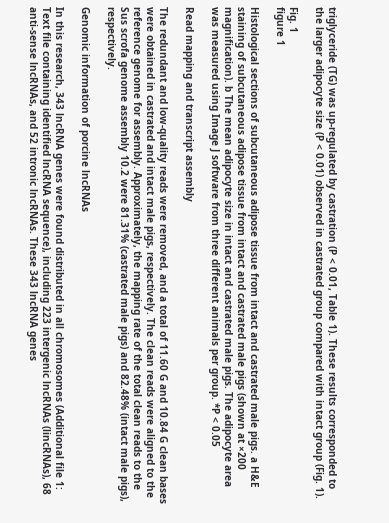triglyceride (TG) was up-regulated by castration (P < 0.01, Table 1). These results corresponded to the larger adipocyte size (P < 0.01) observed in castrated group compared with intact group (Fig. 1).

Fig. 1
figure 1

Histological sections of subcutaneous adipose tissue from intact and castrated male pigs. a H&E staining of subcutaneous adipose tissue from intact and castrated male pigs (shown at ×200 magnification). b The mean adipocyte size in intact and castrated male pigs. The adipocyte area was measured using Image J software from three different animals per group. *P < 0.05

Read mapping and transcript assembly

The redundant and low-quality reads were removed, and a total of 11.60 G and 10.84 G clean bases were obtained in castrated and intact male pigs, respectively. The clean reads were aligned to the reference genome for assembly. Approximately, the mapping rate of the total clean reads to the Sus scrofa genome assembly 10.2 were 81.31% (castrated male pigs) and 82.48% (intact male pigs), respectively.

Genomic information of porcine lncRNAs

In this research, 343 lncRNA genes were found distributed in all chromosomes (Additional file 1: Text file containing identified lncRNA sequence), including 223 intergenic lncRNAs (lincRNAs), 68 anti-sense lncRNAs, and 52 intronic lncRNAs. These 343 lncRNA genes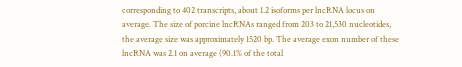corresponding to 402 transcripts, about 1.2 isoforms per lncRNA locus on average. The size of porcine lncRNAs ranged from 203 to 21,530 nucleotides, the average size was approximately 1520 bp. The average exon number of these lncRNA was 2.1 on average (90.1% of the total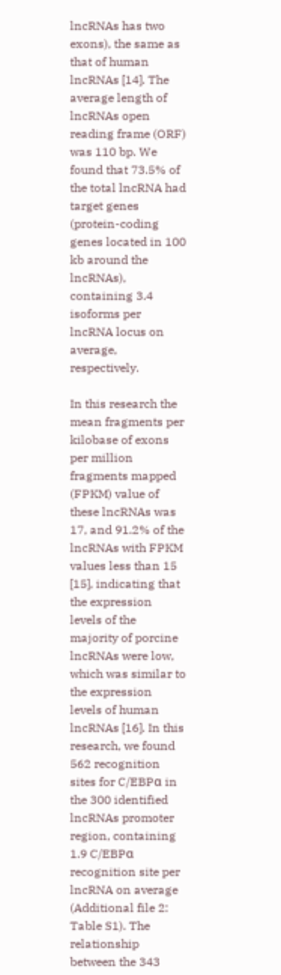lncRNAs has two exons), the same as that of human lncRNAs [14]. The average length of lncRNAs open reading frame (ORF) was 110 bp. We found that 73.5% of the total lncRNA had target genes (protein-coding genes located in 100 kb around the lncRNAs), containing 3.4 isoforms per lncRNA locus on average, respectively.

In this research the mean fragments per kilobase of exons per million fragments mapped (FPKM) value of these lncRNAs was 17, and 91.2% of the lncRNAs with FPKM values less than 15 [15], indicating that the expression levels of the majority of porcine lncRNAs were low, which was similar to the expression levels of human lncRNAs [16]. In this research, we found 562 recognition sites for C/EBPα in the 300 identified lncRNAs promoter region, containing 1.9 C/EBPα recognition site per lncRNA on average (Additional file 2: Table S1). The relationship between the 343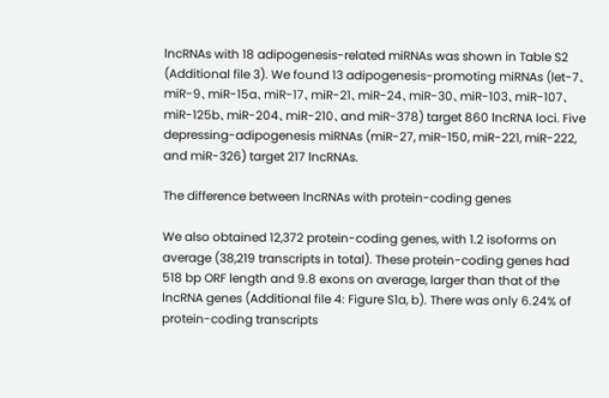lncRNAs with 18 adipogenesis-related miRNAs was shown in Table S2 (Additional file 3). We found 13 adipogenesis-promoting miRNAs (let-7、miR-9、miR-15a、miR-17、miR-21、miR-24、miR-30、miR-103、miR-107、miR-125b、miR-204、miR-210、and miR-378) target 860 lncRNA loci. Five depressing-adipogenesis miRNAs (miR-27, miR-150, miR-221, miR-222, and miR-326) target 217 lncRNAs.

The difference between lncRNAs with protein-coding genes

We also obtained 12,372 protein-coding genes, with 1.2 isoforms on average (38,219 transcripts in total). These protein-coding genes had 518 bp ORF length and 9.8 exons on average, larger than that of the lncRNA genes (Additional file 4: Figure S1a, b). There was only 6.24% of protein-coding transcripts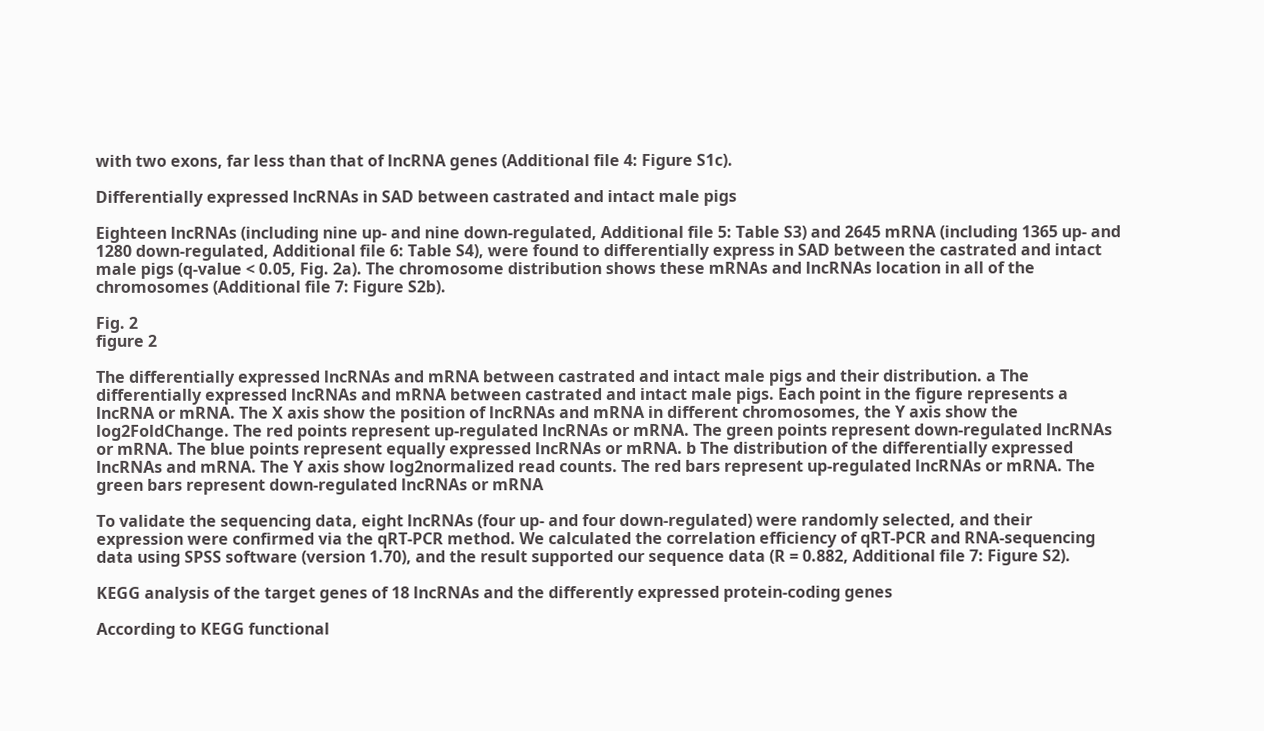with two exons, far less than that of lncRNA genes (Additional file 4: Figure S1c).

Differentially expressed lncRNAs in SAD between castrated and intact male pigs

Eighteen lncRNAs (including nine up- and nine down-regulated, Additional file 5: Table S3) and 2645 mRNA (including 1365 up- and 1280 down-regulated, Additional file 6: Table S4), were found to differentially express in SAD between the castrated and intact male pigs (q-value < 0.05, Fig. 2a). The chromosome distribution shows these mRNAs and lncRNAs location in all of the chromosomes (Additional file 7: Figure S2b).

Fig. 2
figure 2

The differentially expressed lncRNAs and mRNA between castrated and intact male pigs and their distribution. a The differentially expressed lncRNAs and mRNA between castrated and intact male pigs. Each point in the figure represents a lncRNA or mRNA. The X axis show the position of lncRNAs and mRNA in different chromosomes, the Y axis show the log2FoldChange. The red points represent up-regulated lncRNAs or mRNA. The green points represent down-regulated lncRNAs or mRNA. The blue points represent equally expressed lncRNAs or mRNA. b The distribution of the differentially expressed lncRNAs and mRNA. The Y axis show log2normalized read counts. The red bars represent up-regulated lncRNAs or mRNA. The green bars represent down-regulated lncRNAs or mRNA

To validate the sequencing data, eight lncRNAs (four up- and four down-regulated) were randomly selected, and their expression were confirmed via the qRT-PCR method. We calculated the correlation efficiency of qRT-PCR and RNA-sequencing data using SPSS software (version 1.70), and the result supported our sequence data (R = 0.882, Additional file 7: Figure S2).

KEGG analysis of the target genes of 18 lncRNAs and the differently expressed protein-coding genes

According to KEGG functional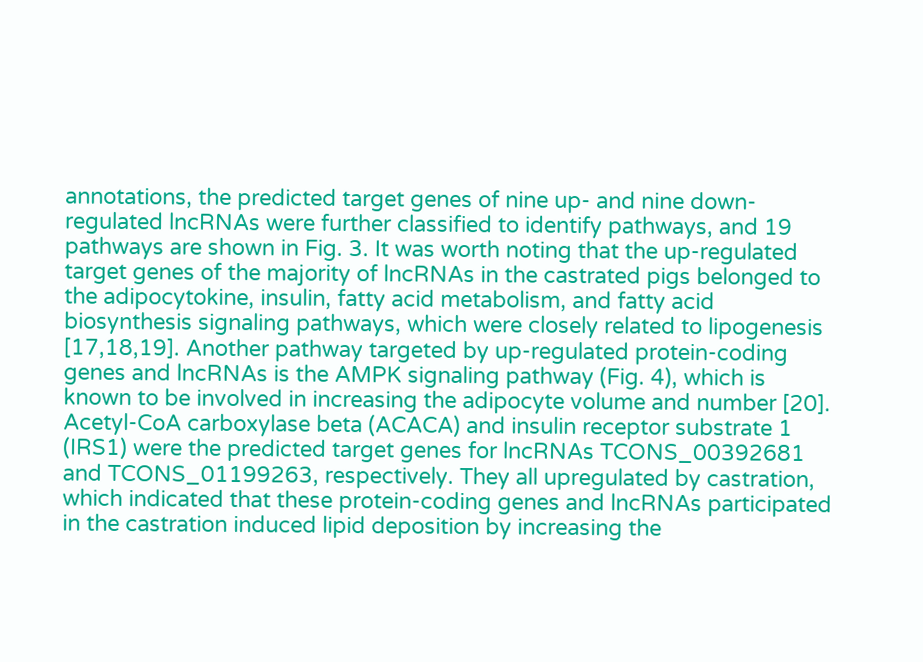annotations, the predicted target genes of nine up- and nine down-regulated lncRNAs were further classified to identify pathways, and 19 pathways are shown in Fig. 3. It was worth noting that the up-regulated target genes of the majority of lncRNAs in the castrated pigs belonged to the adipocytokine, insulin, fatty acid metabolism, and fatty acid biosynthesis signaling pathways, which were closely related to lipogenesis [17,18,19]. Another pathway targeted by up-regulated protein-coding genes and lncRNAs is the AMPK signaling pathway (Fig. 4), which is known to be involved in increasing the adipocyte volume and number [20]. Acetyl-CoA carboxylase beta (ACACA) and insulin receptor substrate 1 (IRS1) were the predicted target genes for lncRNAs TCONS_00392681 and TCONS_01199263, respectively. They all upregulated by castration, which indicated that these protein-coding genes and lncRNAs participated in the castration induced lipid deposition by increasing the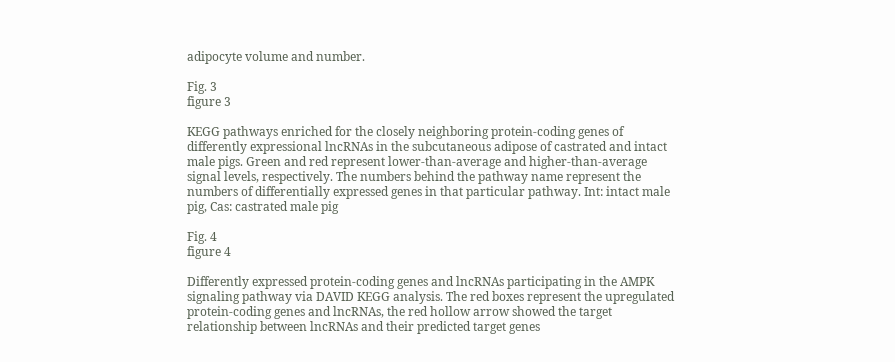adipocyte volume and number.

Fig. 3
figure 3

KEGG pathways enriched for the closely neighboring protein-coding genes of differently expressional lncRNAs in the subcutaneous adipose of castrated and intact male pigs. Green and red represent lower-than-average and higher-than-average signal levels, respectively. The numbers behind the pathway name represent the numbers of differentially expressed genes in that particular pathway. Int: intact male pig, Cas: castrated male pig

Fig. 4
figure 4

Differently expressed protein-coding genes and lncRNAs participating in the AMPK signaling pathway via DAVID KEGG analysis. The red boxes represent the upregulated protein-coding genes and lncRNAs, the red hollow arrow showed the target relationship between lncRNAs and their predicted target genes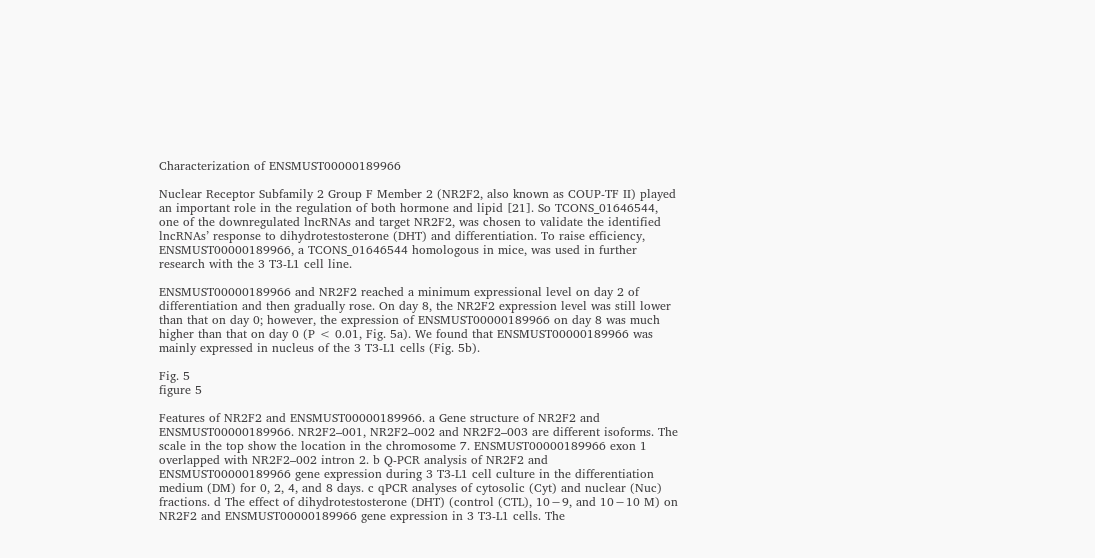Characterization of ENSMUST00000189966

Nuclear Receptor Subfamily 2 Group F Member 2 (NR2F2, also known as COUP-TF II) played an important role in the regulation of both hormone and lipid [21]. So TCONS_01646544, one of the downregulated lncRNAs and target NR2F2, was chosen to validate the identified lncRNAs’ response to dihydrotestosterone (DHT) and differentiation. To raise efficiency, ENSMUST00000189966, a TCONS_01646544 homologous in mice, was used in further research with the 3 T3-L1 cell line.

ENSMUST00000189966 and NR2F2 reached a minimum expressional level on day 2 of differentiation and then gradually rose. On day 8, the NR2F2 expression level was still lower than that on day 0; however, the expression of ENSMUST00000189966 on day 8 was much higher than that on day 0 (P < 0.01, Fig. 5a). We found that ENSMUST00000189966 was mainly expressed in nucleus of the 3 T3-L1 cells (Fig. 5b).

Fig. 5
figure 5

Features of NR2F2 and ENSMUST00000189966. a Gene structure of NR2F2 and ENSMUST00000189966. NR2F2–001, NR2F2–002 and NR2F2–003 are different isoforms. The scale in the top show the location in the chromosome 7. ENSMUST00000189966 exon 1 overlapped with NR2F2–002 intron 2. b Q-PCR analysis of NR2F2 and ENSMUST00000189966 gene expression during 3 T3-L1 cell culture in the differentiation medium (DM) for 0, 2, 4, and 8 days. c qPCR analyses of cytosolic (Cyt) and nuclear (Nuc) fractions. d The effect of dihydrotestosterone (DHT) (control (CTL), 10−9, and 10−10 M) on NR2F2 and ENSMUST00000189966 gene expression in 3 T3-L1 cells. The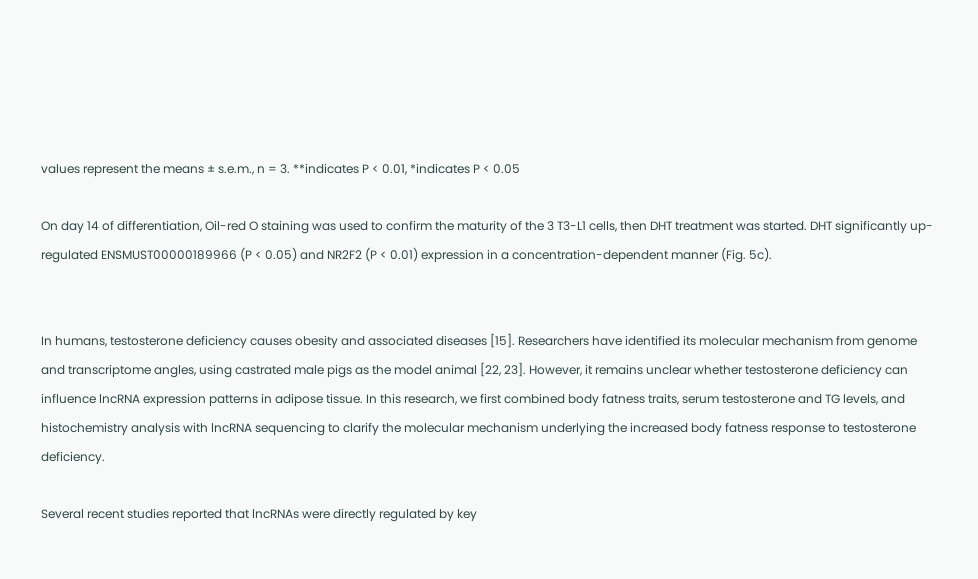values represent the means ± s.e.m., n = 3. **indicates P < 0.01, *indicates P < 0.05

On day 14 of differentiation, Oil-red O staining was used to confirm the maturity of the 3 T3-L1 cells, then DHT treatment was started. DHT significantly up-regulated ENSMUST00000189966 (P < 0.05) and NR2F2 (P < 0.01) expression in a concentration-dependent manner (Fig. 5c).


In humans, testosterone deficiency causes obesity and associated diseases [15]. Researchers have identified its molecular mechanism from genome and transcriptome angles, using castrated male pigs as the model animal [22, 23]. However, it remains unclear whether testosterone deficiency can influence lncRNA expression patterns in adipose tissue. In this research, we first combined body fatness traits, serum testosterone and TG levels, and histochemistry analysis with lncRNA sequencing to clarify the molecular mechanism underlying the increased body fatness response to testosterone deficiency.

Several recent studies reported that lncRNAs were directly regulated by key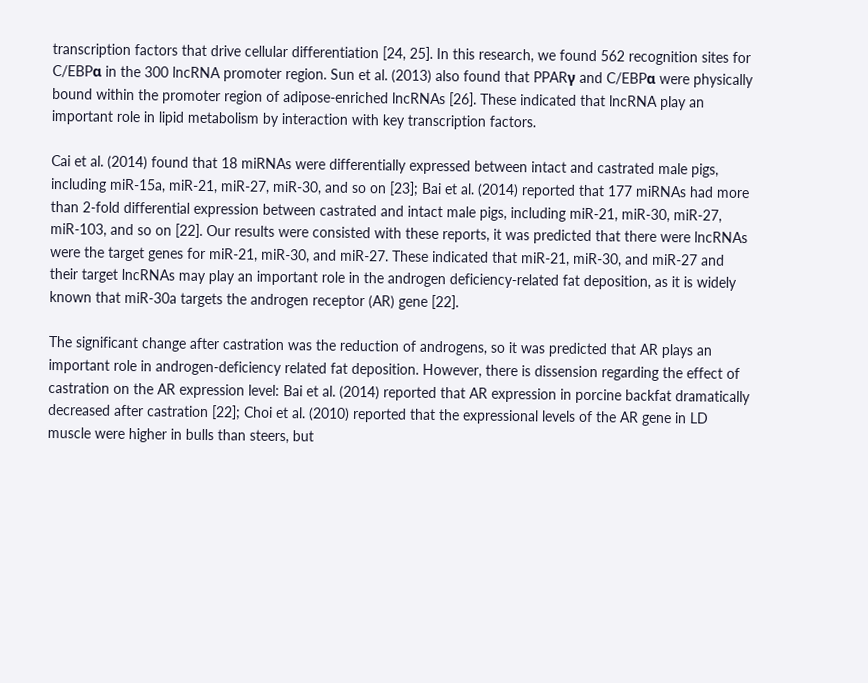transcription factors that drive cellular differentiation [24, 25]. In this research, we found 562 recognition sites for C/EBPα in the 300 lncRNA promoter region. Sun et al. (2013) also found that PPARγ and C/EBPα were physically bound within the promoter region of adipose-enriched lncRNAs [26]. These indicated that lncRNA play an important role in lipid metabolism by interaction with key transcription factors.

Cai et al. (2014) found that 18 miRNAs were differentially expressed between intact and castrated male pigs, including miR-15a, miR-21, miR-27, miR-30, and so on [23]; Bai et al. (2014) reported that 177 miRNAs had more than 2-fold differential expression between castrated and intact male pigs, including miR-21, miR-30, miR-27, miR-103, and so on [22]. Our results were consisted with these reports, it was predicted that there were lncRNAs were the target genes for miR-21, miR-30, and miR-27. These indicated that miR-21, miR-30, and miR-27 and their target lncRNAs may play an important role in the androgen deficiency-related fat deposition, as it is widely known that miR-30a targets the androgen receptor (AR) gene [22].

The significant change after castration was the reduction of androgens, so it was predicted that AR plays an important role in androgen-deficiency related fat deposition. However, there is dissension regarding the effect of castration on the AR expression level: Bai et al. (2014) reported that AR expression in porcine backfat dramatically decreased after castration [22]; Choi et al. (2010) reported that the expressional levels of the AR gene in LD muscle were higher in bulls than steers, but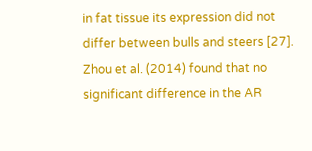in fat tissue its expression did not differ between bulls and steers [27]. Zhou et al. (2014) found that no significant difference in the AR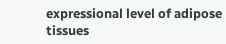expressional level of adipose tissues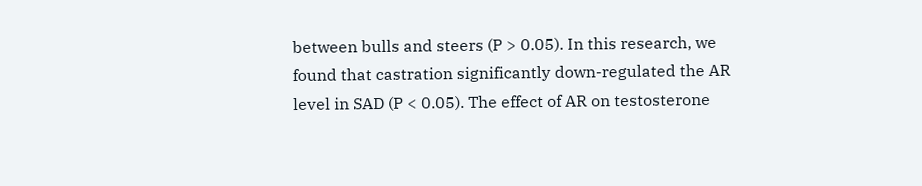between bulls and steers (P > 0.05). In this research, we found that castration significantly down-regulated the AR level in SAD (P < 0.05). The effect of AR on testosterone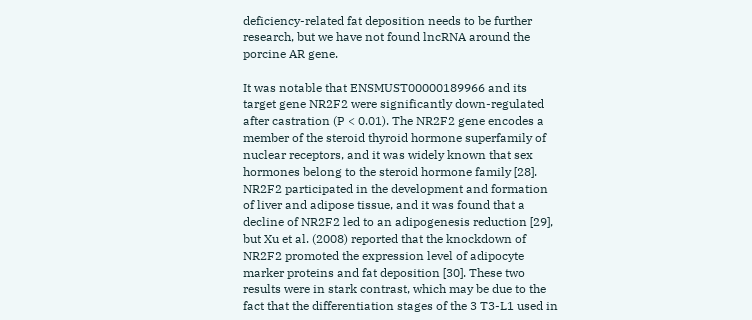deficiency-related fat deposition needs to be further research, but we have not found lncRNA around the porcine AR gene.

It was notable that ENSMUST00000189966 and its target gene NR2F2 were significantly down-regulated after castration (P < 0.01). The NR2F2 gene encodes a member of the steroid thyroid hormone superfamily of nuclear receptors, and it was widely known that sex hormones belong to the steroid hormone family [28]. NR2F2 participated in the development and formation of liver and adipose tissue, and it was found that a decline of NR2F2 led to an adipogenesis reduction [29], but Xu et al. (2008) reported that the knockdown of NR2F2 promoted the expression level of adipocyte marker proteins and fat deposition [30]. These two results were in stark contrast, which may be due to the fact that the differentiation stages of the 3 T3-L1 used in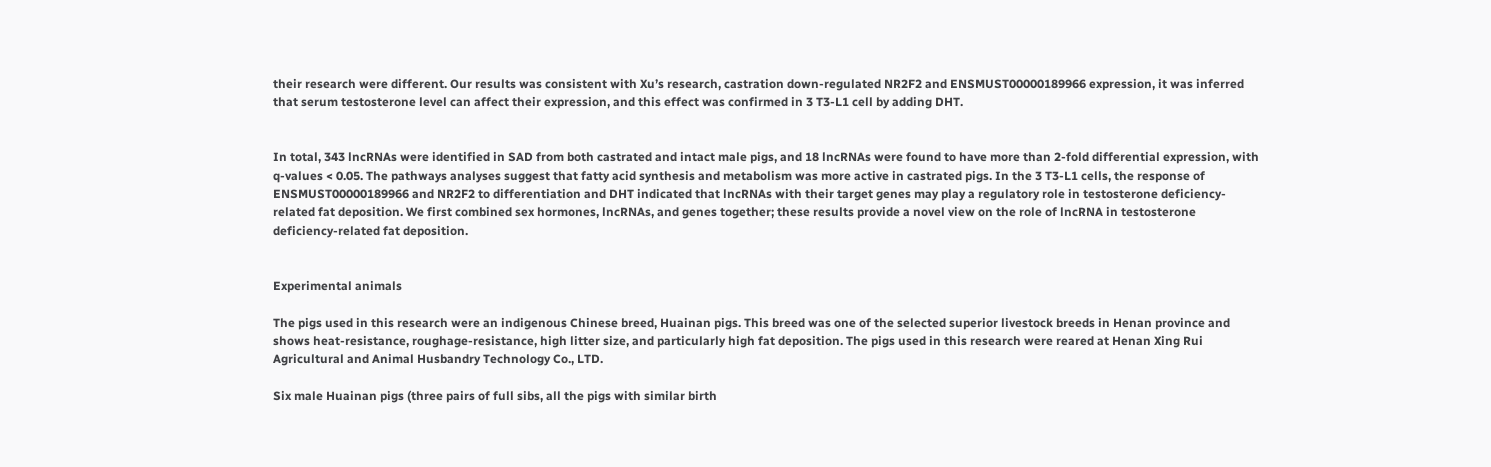their research were different. Our results was consistent with Xu’s research, castration down-regulated NR2F2 and ENSMUST00000189966 expression, it was inferred that serum testosterone level can affect their expression, and this effect was confirmed in 3 T3-L1 cell by adding DHT.


In total, 343 lncRNAs were identified in SAD from both castrated and intact male pigs, and 18 lncRNAs were found to have more than 2-fold differential expression, with q-values < 0.05. The pathways analyses suggest that fatty acid synthesis and metabolism was more active in castrated pigs. In the 3 T3-L1 cells, the response of ENSMUST00000189966 and NR2F2 to differentiation and DHT indicated that lncRNAs with their target genes may play a regulatory role in testosterone deficiency-related fat deposition. We first combined sex hormones, lncRNAs, and genes together; these results provide a novel view on the role of lncRNA in testosterone deficiency-related fat deposition.


Experimental animals

The pigs used in this research were an indigenous Chinese breed, Huainan pigs. This breed was one of the selected superior livestock breeds in Henan province and shows heat-resistance, roughage-resistance, high litter size, and particularly high fat deposition. The pigs used in this research were reared at Henan Xing Rui Agricultural and Animal Husbandry Technology Co., LTD.

Six male Huainan pigs (three pairs of full sibs, all the pigs with similar birth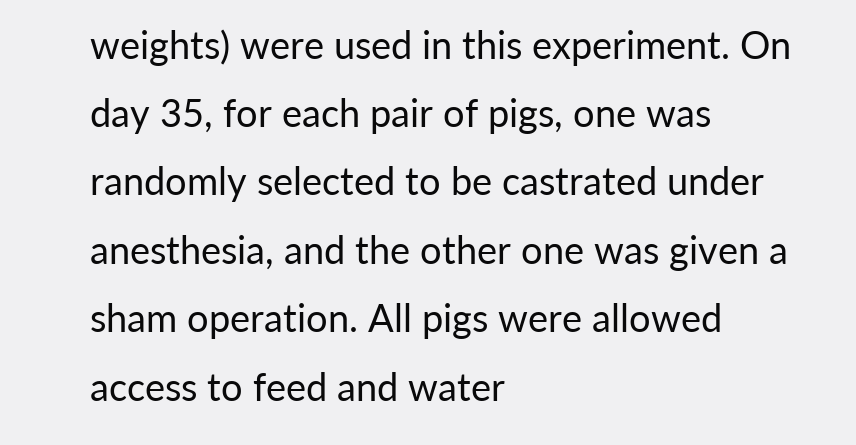weights) were used in this experiment. On day 35, for each pair of pigs, one was randomly selected to be castrated under anesthesia, and the other one was given a sham operation. All pigs were allowed access to feed and water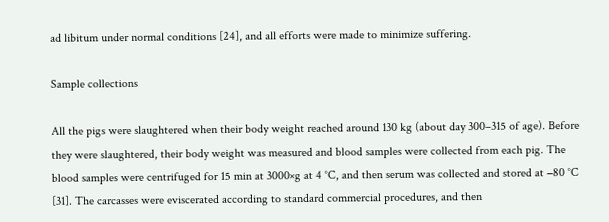ad libitum under normal conditions [24], and all efforts were made to minimize suffering.

Sample collections

All the pigs were slaughtered when their body weight reached around 130 kg (about day 300–315 of age). Before they were slaughtered, their body weight was measured and blood samples were collected from each pig. The blood samples were centrifuged for 15 min at 3000×g at 4 °C, and then serum was collected and stored at −80 °C [31]. The carcasses were eviscerated according to standard commercial procedures, and then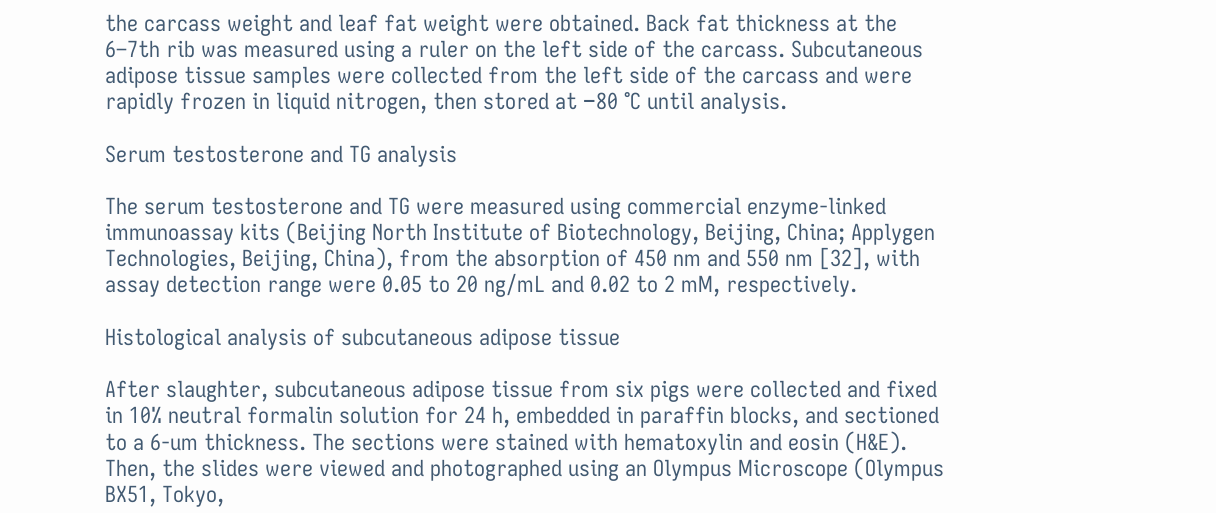the carcass weight and leaf fat weight were obtained. Back fat thickness at the 6–7th rib was measured using a ruler on the left side of the carcass. Subcutaneous adipose tissue samples were collected from the left side of the carcass and were rapidly frozen in liquid nitrogen, then stored at −80 °C until analysis.

Serum testosterone and TG analysis

The serum testosterone and TG were measured using commercial enzyme-linked immunoassay kits (Beijing North Institute of Biotechnology, Beijing, China; Applygen Technologies, Beijing, China), from the absorption of 450 nm and 550 nm [32], with assay detection range were 0.05 to 20 ng/mL and 0.02 to 2 mM, respectively.

Histological analysis of subcutaneous adipose tissue

After slaughter, subcutaneous adipose tissue from six pigs were collected and fixed in 10% neutral formalin solution for 24 h, embedded in paraffin blocks, and sectioned to a 6-um thickness. The sections were stained with hematoxylin and eosin (H&E). Then, the slides were viewed and photographed using an Olympus Microscope (Olympus BX51, Tokyo,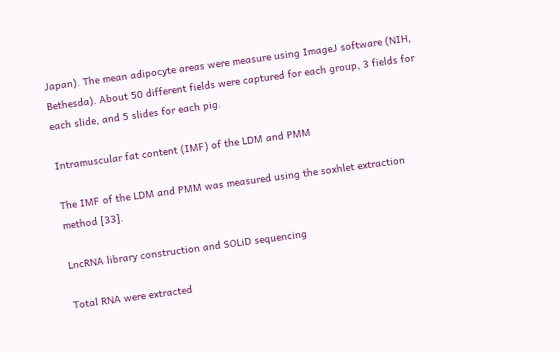Japan). The mean adipocyte areas were measure using ImageJ software (NIH, Bethesda). About 50 different fields were captured for each group, 3 fields for each slide, and 5 slides for each pig.

Intramuscular fat content (IMF) of the LDM and PMM

The IMF of the LDM and PMM was measured using the soxhlet extraction method [33].

LncRNA library construction and SOLiD sequencing

Total RNA were extracted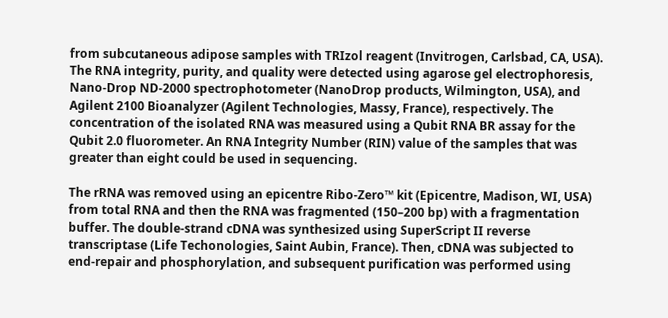from subcutaneous adipose samples with TRIzol reagent (Invitrogen, Carlsbad, CA, USA). The RNA integrity, purity, and quality were detected using agarose gel electrophoresis, Nano-Drop ND-2000 spectrophotometer (NanoDrop products, Wilmington, USA), and Agilent 2100 Bioanalyzer (Agilent Technologies, Massy, France), respectively. The concentration of the isolated RNA was measured using a Qubit RNA BR assay for the Qubit 2.0 fluorometer. An RNA Integrity Number (RIN) value of the samples that was greater than eight could be used in sequencing.

The rRNA was removed using an epicentre Ribo-Zero™ kit (Epicentre, Madison, WI, USA) from total RNA and then the RNA was fragmented (150–200 bp) with a fragmentation buffer. The double-strand cDNA was synthesized using SuperScript II reverse transcriptase (Life Techonologies, Saint Aubin, France). Then, cDNA was subjected to end-repair and phosphorylation, and subsequent purification was performed using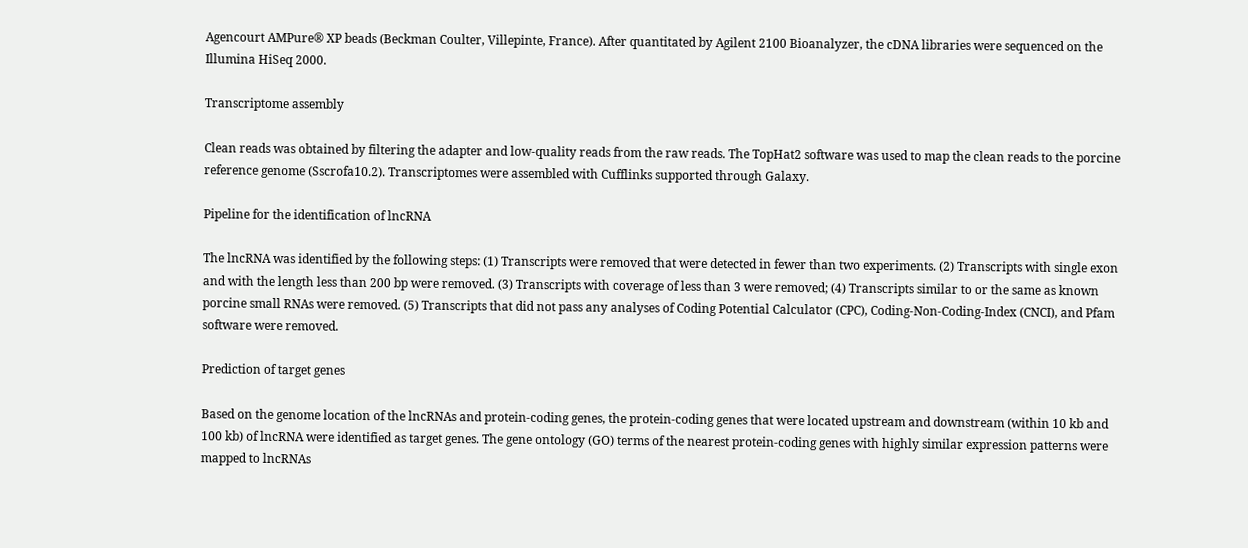Agencourt AMPure® XP beads (Beckman Coulter, Villepinte, France). After quantitated by Agilent 2100 Bioanalyzer, the cDNA libraries were sequenced on the Illumina HiSeq 2000.

Transcriptome assembly

Clean reads was obtained by filtering the adapter and low-quality reads from the raw reads. The TopHat2 software was used to map the clean reads to the porcine reference genome (Sscrofa10.2). Transcriptomes were assembled with Cufflinks supported through Galaxy.

Pipeline for the identification of lncRNA

The lncRNA was identified by the following steps: (1) Transcripts were removed that were detected in fewer than two experiments. (2) Transcripts with single exon and with the length less than 200 bp were removed. (3) Transcripts with coverage of less than 3 were removed; (4) Transcripts similar to or the same as known porcine small RNAs were removed. (5) Transcripts that did not pass any analyses of Coding Potential Calculator (CPC), Coding-Non-Coding-Index (CNCI), and Pfam software were removed.

Prediction of target genes

Based on the genome location of the lncRNAs and protein-coding genes, the protein-coding genes that were located upstream and downstream (within 10 kb and 100 kb) of lncRNA were identified as target genes. The gene ontology (GO) terms of the nearest protein-coding genes with highly similar expression patterns were mapped to lncRNAs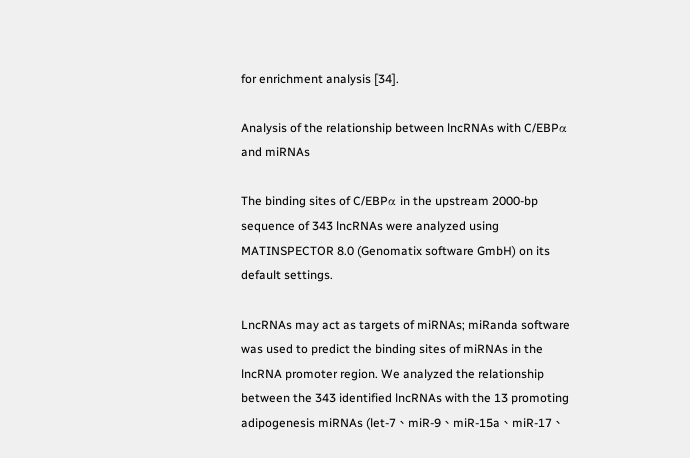for enrichment analysis [34].

Analysis of the relationship between lncRNAs with C/EBPα and miRNAs

The binding sites of C/EBPα in the upstream 2000-bp sequence of 343 lncRNAs were analyzed using MATINSPECTOR 8.0 (Genomatix software GmbH) on its default settings.

LncRNAs may act as targets of miRNAs; miRanda software was used to predict the binding sites of miRNAs in the lncRNA promoter region. We analyzed the relationship between the 343 identified lncRNAs with the 13 promoting adipogenesis miRNAs (let-7、miR-9、miR-15a、miR-17、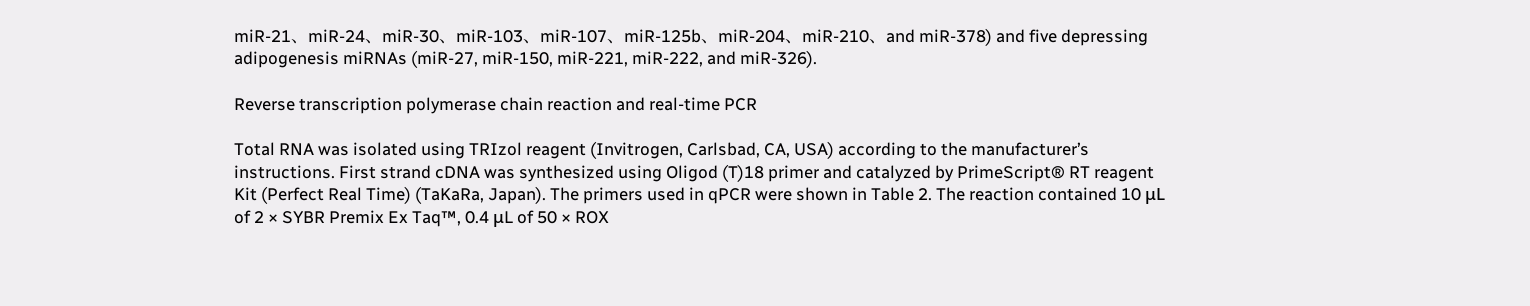miR-21、miR-24、miR-30、miR-103、miR-107、miR-125b、miR-204、miR-210、and miR-378) and five depressing adipogenesis miRNAs (miR-27, miR-150, miR-221, miR-222, and miR-326).

Reverse transcription polymerase chain reaction and real-time PCR

Total RNA was isolated using TRIzol reagent (Invitrogen, Carlsbad, CA, USA) according to the manufacturer’s instructions. First strand cDNA was synthesized using Oligod (T)18 primer and catalyzed by PrimeScript® RT reagent Kit (Perfect Real Time) (TaKaRa, Japan). The primers used in qPCR were shown in Table 2. The reaction contained 10 μL of 2 × SYBR Premix Ex Taq™, 0.4 μL of 50 × ROX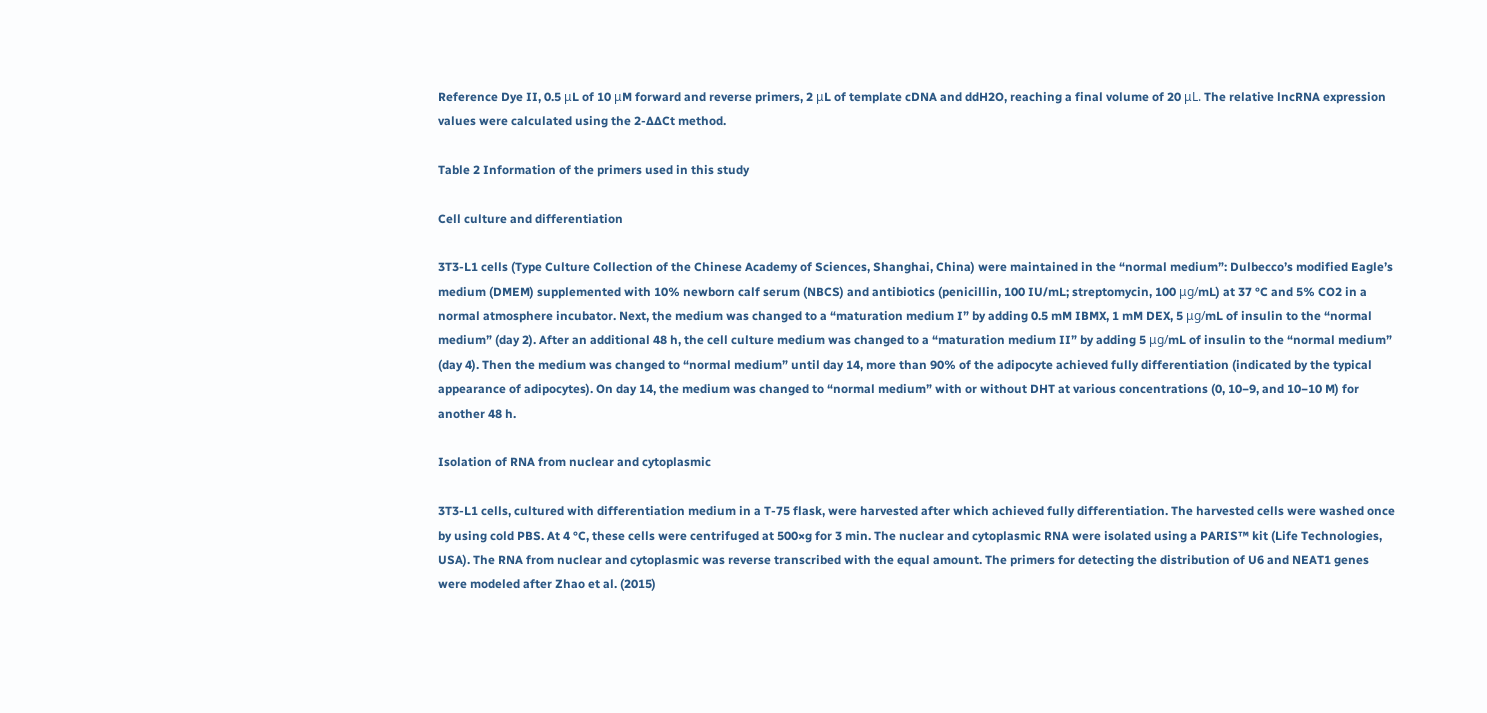Reference Dye II, 0.5 μL of 10 μM forward and reverse primers, 2 μL of template cDNA and ddH2O, reaching a final volume of 20 μL. The relative lncRNA expression values were calculated using the 2-∆∆Ct method.

Table 2 Information of the primers used in this study

Cell culture and differentiation

3T3-L1 cells (Type Culture Collection of the Chinese Academy of Sciences, Shanghai, China) were maintained in the “normal medium”: Dulbecco’s modified Eagle’s medium (DMEM) supplemented with 10% newborn calf serum (NBCS) and antibiotics (penicillin, 100 IU/mL; streptomycin, 100 μg/mL) at 37 °C and 5% CO2 in a normal atmosphere incubator. Next, the medium was changed to a “maturation medium I” by adding 0.5 mM IBMX, 1 mM DEX, 5 μg/mL of insulin to the “normal medium” (day 2). After an additional 48 h, the cell culture medium was changed to a “maturation medium II” by adding 5 μg/mL of insulin to the “normal medium” (day 4). Then the medium was changed to “normal medium” until day 14, more than 90% of the adipocyte achieved fully differentiation (indicated by the typical appearance of adipocytes). On day 14, the medium was changed to “normal medium” with or without DHT at various concentrations (0, 10−9, and 10−10 M) for another 48 h.

Isolation of RNA from nuclear and cytoplasmic

3T3-L1 cells, cultured with differentiation medium in a T-75 flask, were harvested after which achieved fully differentiation. The harvested cells were washed once by using cold PBS. At 4 °C, these cells were centrifuged at 500×g for 3 min. The nuclear and cytoplasmic RNA were isolated using a PARIS™ kit (Life Technologies, USA). The RNA from nuclear and cytoplasmic was reverse transcribed with the equal amount. The primers for detecting the distribution of U6 and NEAT1 genes were modeled after Zhao et al. (2015)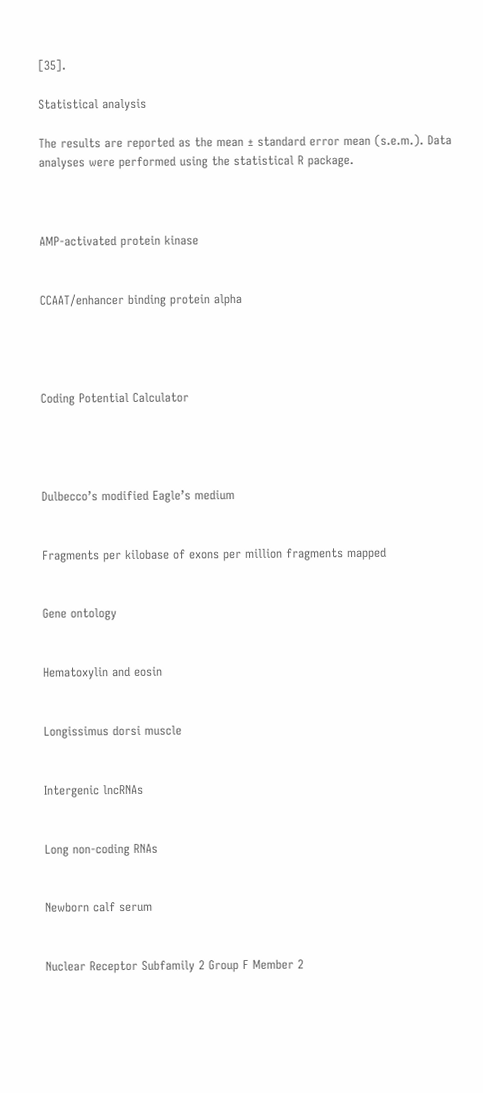[35].

Statistical analysis

The results are reported as the mean ± standard error mean (s.e.m.). Data analyses were performed using the statistical R package.



AMP-activated protein kinase


CCAAT/enhancer binding protein alpha




Coding Potential Calculator




Dulbecco’s modified Eagle’s medium


Fragments per kilobase of exons per million fragments mapped


Gene ontology


Hematoxylin and eosin


Longissimus dorsi muscle


Intergenic lncRNAs


Long non-coding RNAs


Newborn calf serum


Nuclear Receptor Subfamily 2 Group F Member 2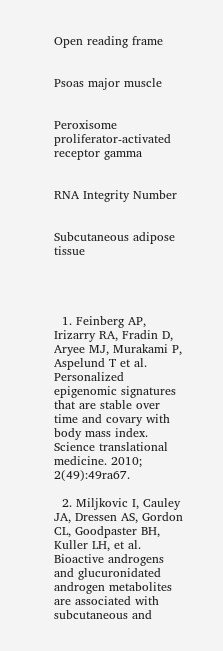Open reading frame


Psoas major muscle


Peroxisome proliferator-activated receptor gamma


RNA Integrity Number


Subcutaneous adipose tissue




  1. Feinberg AP, Irizarry RA, Fradin D, Aryee MJ, Murakami P, Aspelund T et al. Personalized epigenomic signatures that are stable over time and covary with body mass index. Science translational medicine. 2010; 2(49):49ra67.

  2. Miljkovic I, Cauley JA, Dressen AS, Gordon CL, Goodpaster BH, Kuller LH, et al. Bioactive androgens and glucuronidated androgen metabolites are associated with subcutaneous and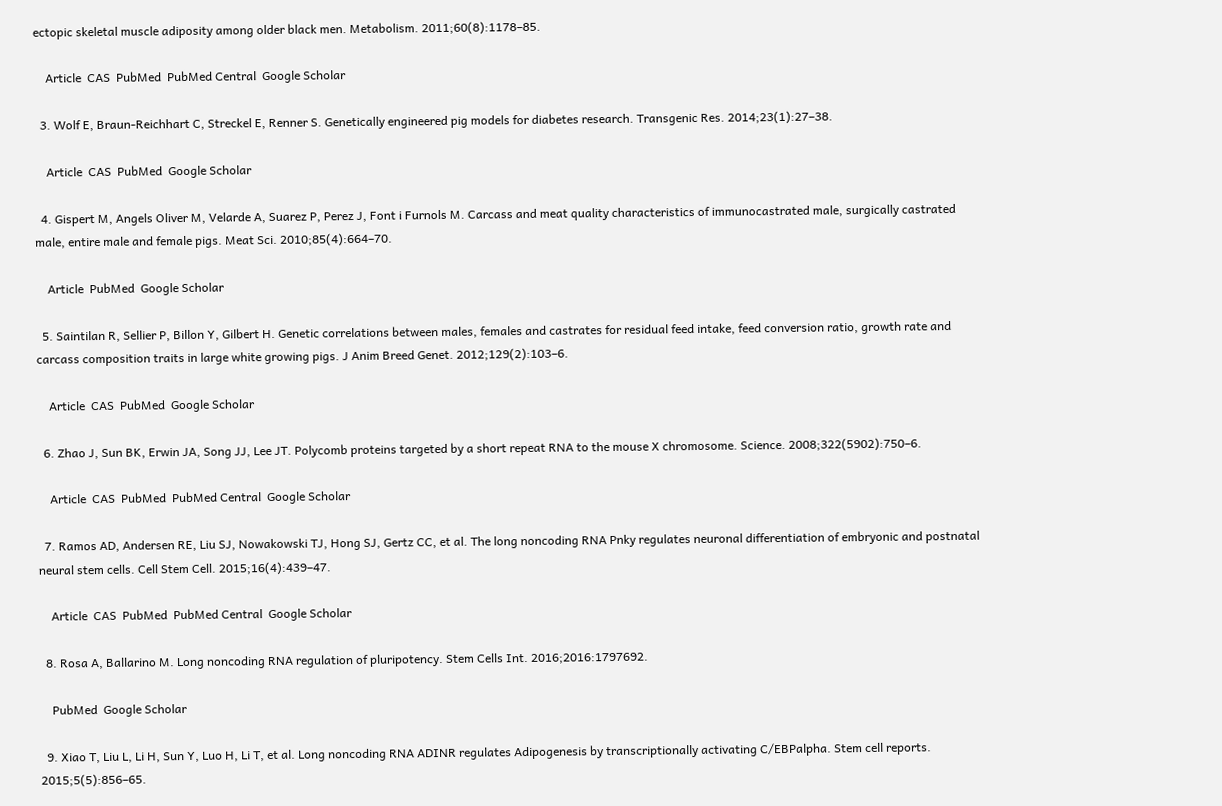ectopic skeletal muscle adiposity among older black men. Metabolism. 2011;60(8):1178–85.

    Article  CAS  PubMed  PubMed Central  Google Scholar

  3. Wolf E, Braun-Reichhart C, Streckel E, Renner S. Genetically engineered pig models for diabetes research. Transgenic Res. 2014;23(1):27–38.

    Article  CAS  PubMed  Google Scholar

  4. Gispert M, Angels Oliver M, Velarde A, Suarez P, Perez J, Font i Furnols M. Carcass and meat quality characteristics of immunocastrated male, surgically castrated male, entire male and female pigs. Meat Sci. 2010;85(4):664–70.

    Article  PubMed  Google Scholar

  5. Saintilan R, Sellier P, Billon Y, Gilbert H. Genetic correlations between males, females and castrates for residual feed intake, feed conversion ratio, growth rate and carcass composition traits in large white growing pigs. J Anim Breed Genet. 2012;129(2):103–6.

    Article  CAS  PubMed  Google Scholar

  6. Zhao J, Sun BK, Erwin JA, Song JJ, Lee JT. Polycomb proteins targeted by a short repeat RNA to the mouse X chromosome. Science. 2008;322(5902):750–6.

    Article  CAS  PubMed  PubMed Central  Google Scholar

  7. Ramos AD, Andersen RE, Liu SJ, Nowakowski TJ, Hong SJ, Gertz CC, et al. The long noncoding RNA Pnky regulates neuronal differentiation of embryonic and postnatal neural stem cells. Cell Stem Cell. 2015;16(4):439–47.

    Article  CAS  PubMed  PubMed Central  Google Scholar

  8. Rosa A, Ballarino M. Long noncoding RNA regulation of pluripotency. Stem Cells Int. 2016;2016:1797692.

    PubMed  Google Scholar

  9. Xiao T, Liu L, Li H, Sun Y, Luo H, Li T, et al. Long noncoding RNA ADINR regulates Adipogenesis by transcriptionally activating C/EBPalpha. Stem cell reports. 2015;5(5):856–65.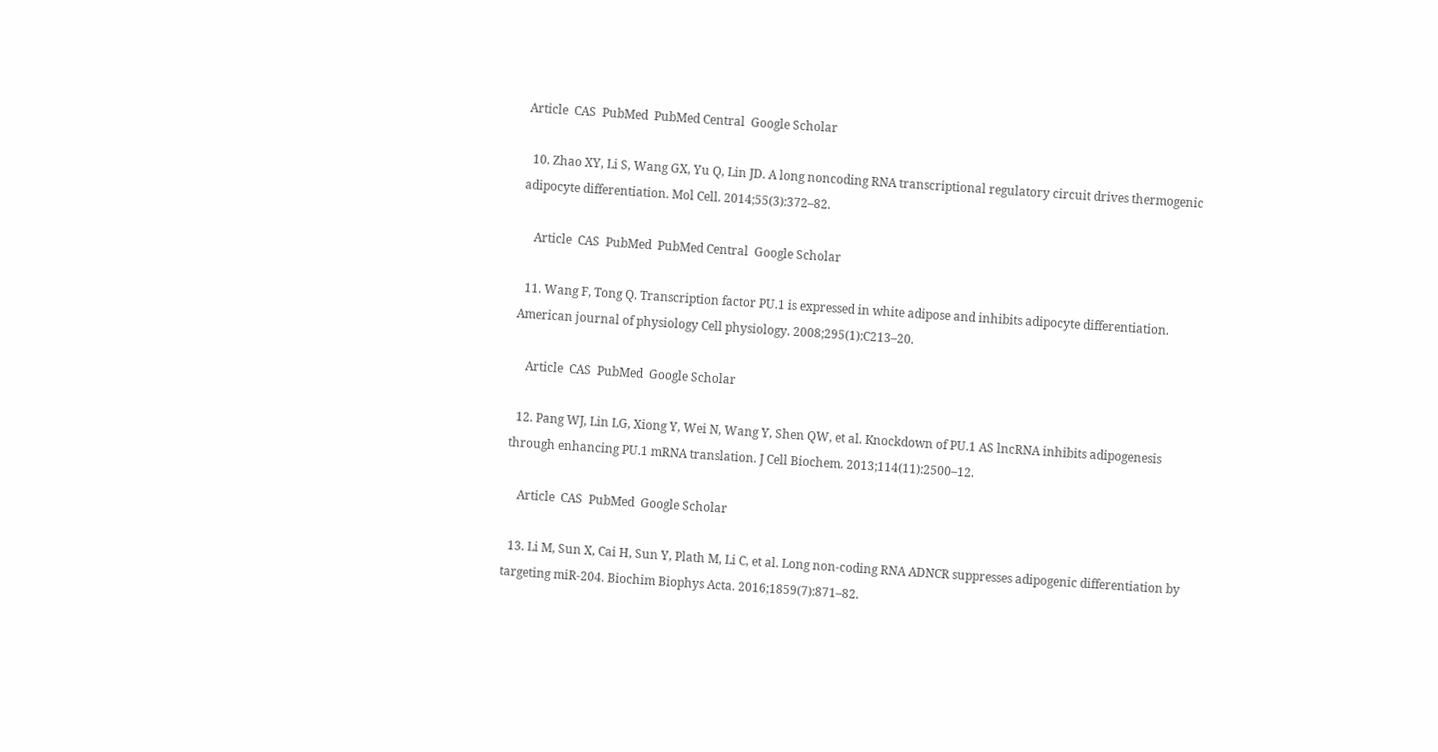Article  CAS  PubMed  PubMed Central  Google Scholar

  10. Zhao XY, Li S, Wang GX, Yu Q, Lin JD. A long noncoding RNA transcriptional regulatory circuit drives thermogenic adipocyte differentiation. Mol Cell. 2014;55(3):372–82.

    Article  CAS  PubMed  PubMed Central  Google Scholar

  11. Wang F, Tong Q. Transcription factor PU.1 is expressed in white adipose and inhibits adipocyte differentiation. American journal of physiology Cell physiology. 2008;295(1):C213–20.

    Article  CAS  PubMed  Google Scholar

  12. Pang WJ, Lin LG, Xiong Y, Wei N, Wang Y, Shen QW, et al. Knockdown of PU.1 AS lncRNA inhibits adipogenesis through enhancing PU.1 mRNA translation. J Cell Biochem. 2013;114(11):2500–12.

    Article  CAS  PubMed  Google Scholar

  13. Li M, Sun X, Cai H, Sun Y, Plath M, Li C, et al. Long non-coding RNA ADNCR suppresses adipogenic differentiation by targeting miR-204. Biochim Biophys Acta. 2016;1859(7):871–82.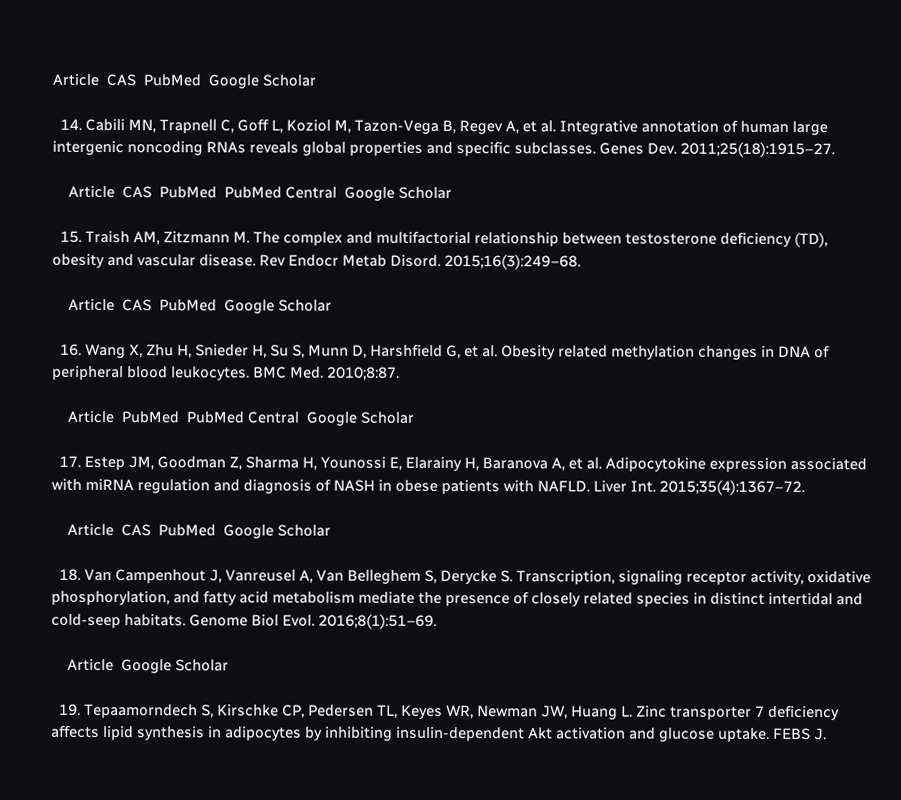Article  CAS  PubMed  Google Scholar

  14. Cabili MN, Trapnell C, Goff L, Koziol M, Tazon-Vega B, Regev A, et al. Integrative annotation of human large intergenic noncoding RNAs reveals global properties and specific subclasses. Genes Dev. 2011;25(18):1915–27.

    Article  CAS  PubMed  PubMed Central  Google Scholar

  15. Traish AM, Zitzmann M. The complex and multifactorial relationship between testosterone deficiency (TD), obesity and vascular disease. Rev Endocr Metab Disord. 2015;16(3):249–68.

    Article  CAS  PubMed  Google Scholar

  16. Wang X, Zhu H, Snieder H, Su S, Munn D, Harshfield G, et al. Obesity related methylation changes in DNA of peripheral blood leukocytes. BMC Med. 2010;8:87.

    Article  PubMed  PubMed Central  Google Scholar

  17. Estep JM, Goodman Z, Sharma H, Younossi E, Elarainy H, Baranova A, et al. Adipocytokine expression associated with miRNA regulation and diagnosis of NASH in obese patients with NAFLD. Liver Int. 2015;35(4):1367–72.

    Article  CAS  PubMed  Google Scholar

  18. Van Campenhout J, Vanreusel A, Van Belleghem S, Derycke S. Transcription, signaling receptor activity, oxidative phosphorylation, and fatty acid metabolism mediate the presence of closely related species in distinct intertidal and cold-seep habitats. Genome Biol Evol. 2016;8(1):51–69.

    Article  Google Scholar

  19. Tepaamorndech S, Kirschke CP, Pedersen TL, Keyes WR, Newman JW, Huang L. Zinc transporter 7 deficiency affects lipid synthesis in adipocytes by inhibiting insulin-dependent Akt activation and glucose uptake. FEBS J.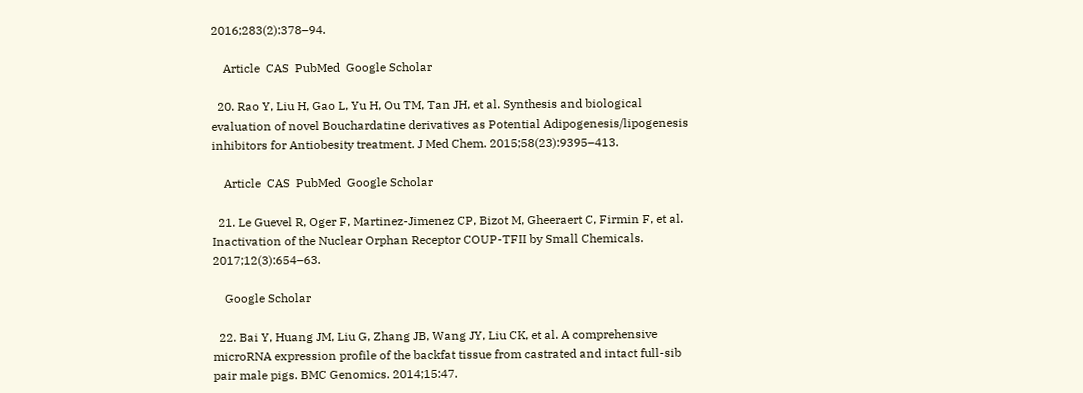2016;283(2):378–94.

    Article  CAS  PubMed  Google Scholar

  20. Rao Y, Liu H, Gao L, Yu H, Ou TM, Tan JH, et al. Synthesis and biological evaluation of novel Bouchardatine derivatives as Potential Adipogenesis/lipogenesis inhibitors for Antiobesity treatment. J Med Chem. 2015;58(23):9395–413.

    Article  CAS  PubMed  Google Scholar

  21. Le Guevel R, Oger F, Martinez-Jimenez CP, Bizot M, Gheeraert C, Firmin F, et al. Inactivation of the Nuclear Orphan Receptor COUP-TFII by Small Chemicals. 2017;12(3):654–63.

    Google Scholar

  22. Bai Y, Huang JM, Liu G, Zhang JB, Wang JY, Liu CK, et al. A comprehensive microRNA expression profile of the backfat tissue from castrated and intact full-sib pair male pigs. BMC Genomics. 2014;15:47.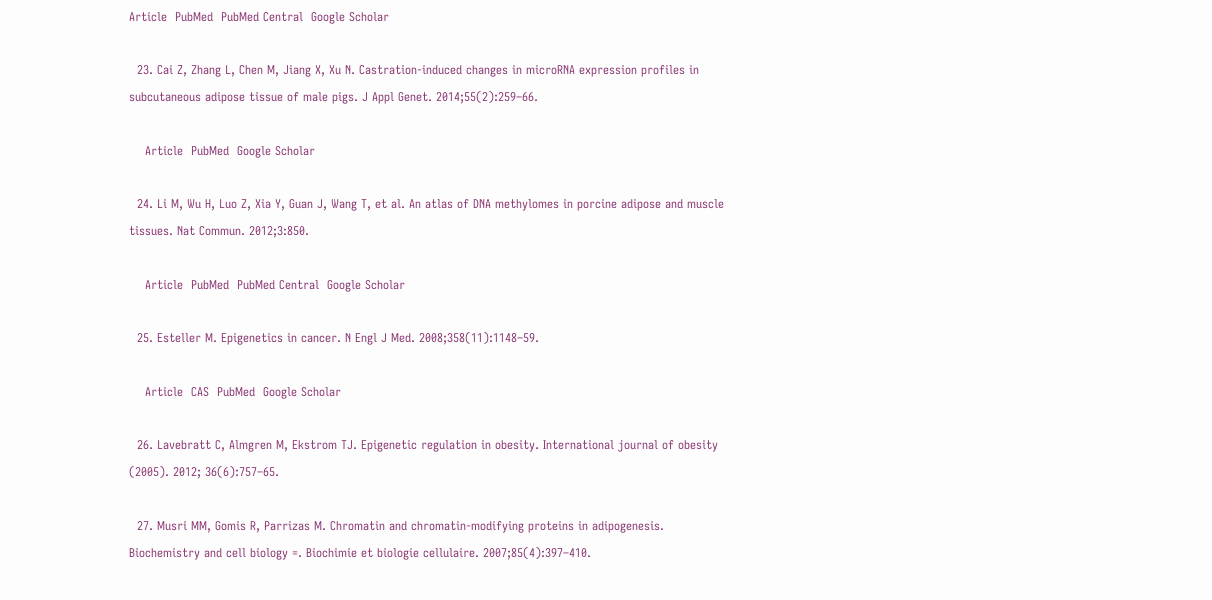Article  PubMed  PubMed Central  Google Scholar

  23. Cai Z, Zhang L, Chen M, Jiang X, Xu N. Castration-induced changes in microRNA expression profiles in subcutaneous adipose tissue of male pigs. J Appl Genet. 2014;55(2):259–66.

    Article  PubMed  Google Scholar

  24. Li M, Wu H, Luo Z, Xia Y, Guan J, Wang T, et al. An atlas of DNA methylomes in porcine adipose and muscle tissues. Nat Commun. 2012;3:850.

    Article  PubMed  PubMed Central  Google Scholar

  25. Esteller M. Epigenetics in cancer. N Engl J Med. 2008;358(11):1148–59.

    Article  CAS  PubMed  Google Scholar

  26. Lavebratt C, Almgren M, Ekstrom TJ. Epigenetic regulation in obesity. International journal of obesity (2005). 2012; 36(6):757–65.

  27. Musri MM, Gomis R, Parrizas M. Chromatin and chromatin-modifying proteins in adipogenesis. Biochemistry and cell biology =. Biochimie et biologie cellulaire. 2007;85(4):397–410.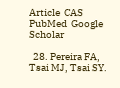Article  CAS  PubMed  Google Scholar

  28. Pereira FA, Tsai MJ, Tsai SY.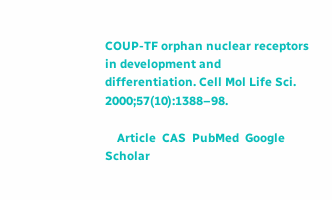COUP-TF orphan nuclear receptors in development and differentiation. Cell Mol Life Sci. 2000;57(10):1388–98.

    Article  CAS  PubMed  Google Scholar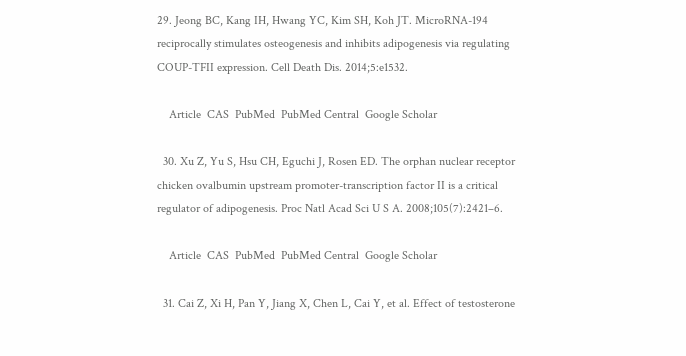29. Jeong BC, Kang IH, Hwang YC, Kim SH, Koh JT. MicroRNA-194 reciprocally stimulates osteogenesis and inhibits adipogenesis via regulating COUP-TFII expression. Cell Death Dis. 2014;5:e1532.

    Article  CAS  PubMed  PubMed Central  Google Scholar

  30. Xu Z, Yu S, Hsu CH, Eguchi J, Rosen ED. The orphan nuclear receptor chicken ovalbumin upstream promoter-transcription factor II is a critical regulator of adipogenesis. Proc Natl Acad Sci U S A. 2008;105(7):2421–6.

    Article  CAS  PubMed  PubMed Central  Google Scholar

  31. Cai Z, Xi H, Pan Y, Jiang X, Chen L, Cai Y, et al. Effect of testosterone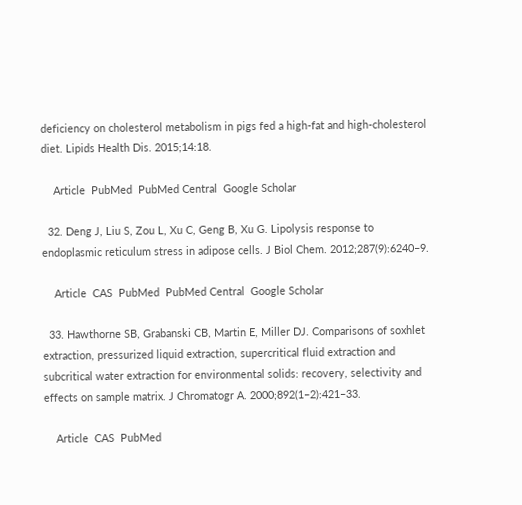deficiency on cholesterol metabolism in pigs fed a high-fat and high-cholesterol diet. Lipids Health Dis. 2015;14:18.

    Article  PubMed  PubMed Central  Google Scholar

  32. Deng J, Liu S, Zou L, Xu C, Geng B, Xu G. Lipolysis response to endoplasmic reticulum stress in adipose cells. J Biol Chem. 2012;287(9):6240–9.

    Article  CAS  PubMed  PubMed Central  Google Scholar

  33. Hawthorne SB, Grabanski CB, Martin E, Miller DJ. Comparisons of soxhlet extraction, pressurized liquid extraction, supercritical fluid extraction and subcritical water extraction for environmental solids: recovery, selectivity and effects on sample matrix. J Chromatogr A. 2000;892(1–2):421–33.

    Article  CAS  PubMed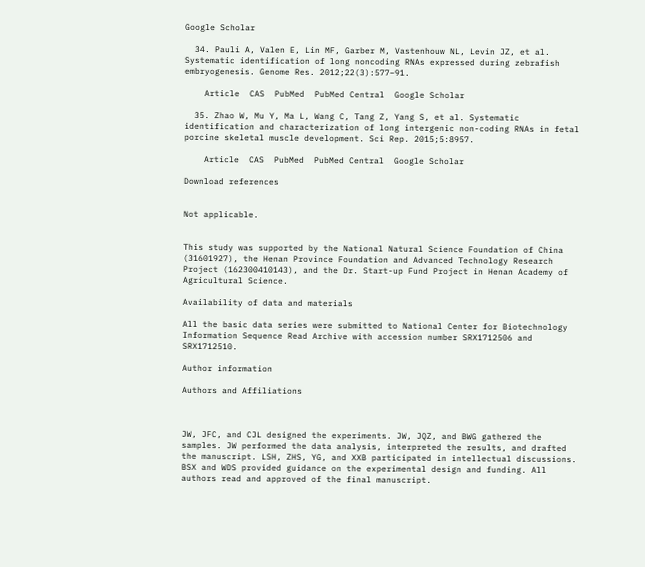Google Scholar

  34. Pauli A, Valen E, Lin MF, Garber M, Vastenhouw NL, Levin JZ, et al. Systematic identification of long noncoding RNAs expressed during zebrafish embryogenesis. Genome Res. 2012;22(3):577–91.

    Article  CAS  PubMed  PubMed Central  Google Scholar

  35. Zhao W, Mu Y, Ma L, Wang C, Tang Z, Yang S, et al. Systematic identification and characterization of long intergenic non-coding RNAs in fetal porcine skeletal muscle development. Sci Rep. 2015;5:8957.

    Article  CAS  PubMed  PubMed Central  Google Scholar

Download references


Not applicable.


This study was supported by the National Natural Science Foundation of China (31601927), the Henan Province Foundation and Advanced Technology Research Project (162300410143), and the Dr. Start-up Fund Project in Henan Academy of Agricultural Science.

Availability of data and materials

All the basic data series were submitted to National Center for Biotechnology Information Sequence Read Archive with accession number SRX1712506 and SRX1712510.

Author information

Authors and Affiliations



JW, JFC, and CJL designed the experiments. JW, JQZ, and BWG gathered the samples. JW performed the data analysis, interpreted the results, and drafted the manuscript. LSH, ZHS, YG, and XXB participated in intellectual discussions. BSX and WDS provided guidance on the experimental design and funding. All authors read and approved of the final manuscript.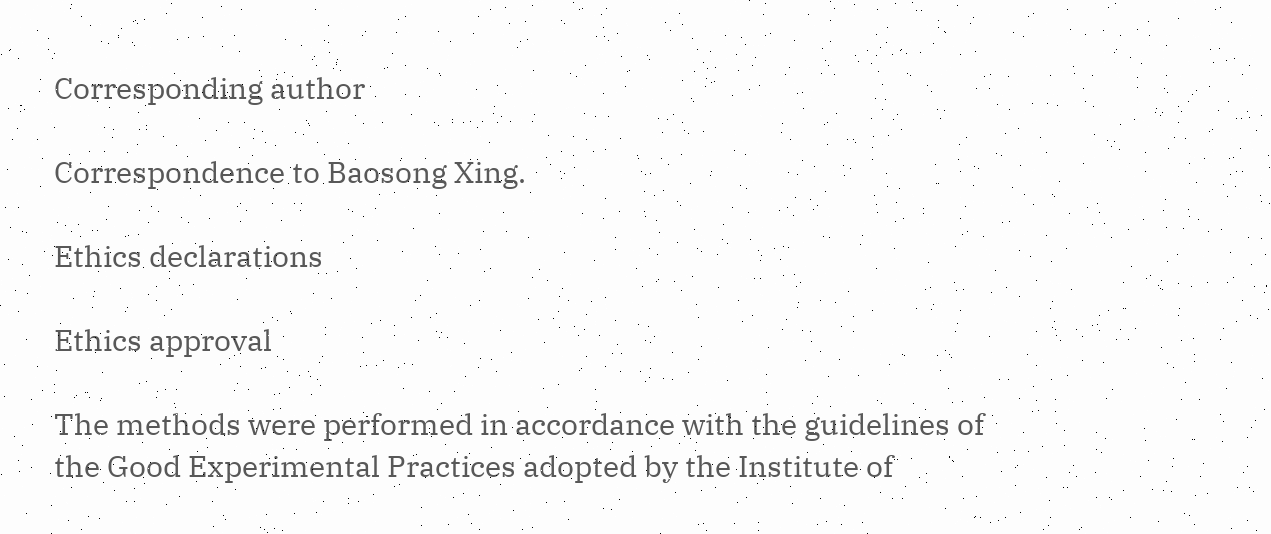Corresponding author

Correspondence to Baosong Xing.

Ethics declarations

Ethics approval

The methods were performed in accordance with the guidelines of the Good Experimental Practices adopted by the Institute of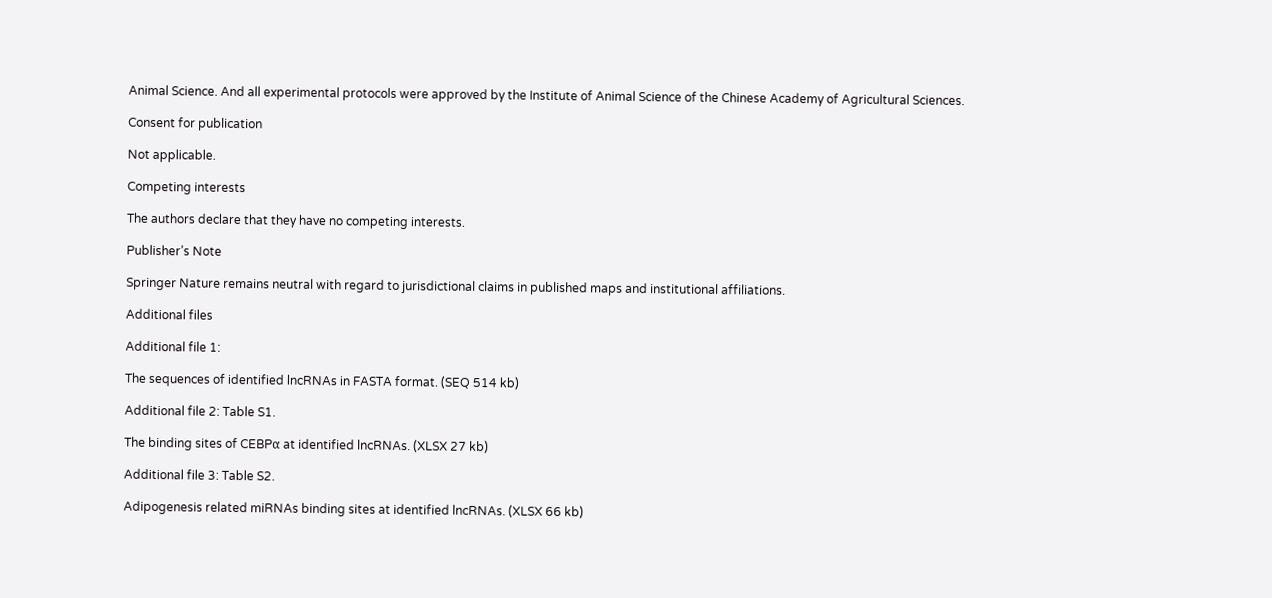Animal Science. And all experimental protocols were approved by the Institute of Animal Science of the Chinese Academy of Agricultural Sciences.

Consent for publication

Not applicable.

Competing interests

The authors declare that they have no competing interests.

Publisher’s Note

Springer Nature remains neutral with regard to jurisdictional claims in published maps and institutional affiliations.

Additional files

Additional file 1:

The sequences of identified lncRNAs in FASTA format. (SEQ 514 kb)

Additional file 2: Table S1.

The binding sites of CEBPα at identified lncRNAs. (XLSX 27 kb)

Additional file 3: Table S2.

Adipogenesis related miRNAs binding sites at identified lncRNAs. (XLSX 66 kb)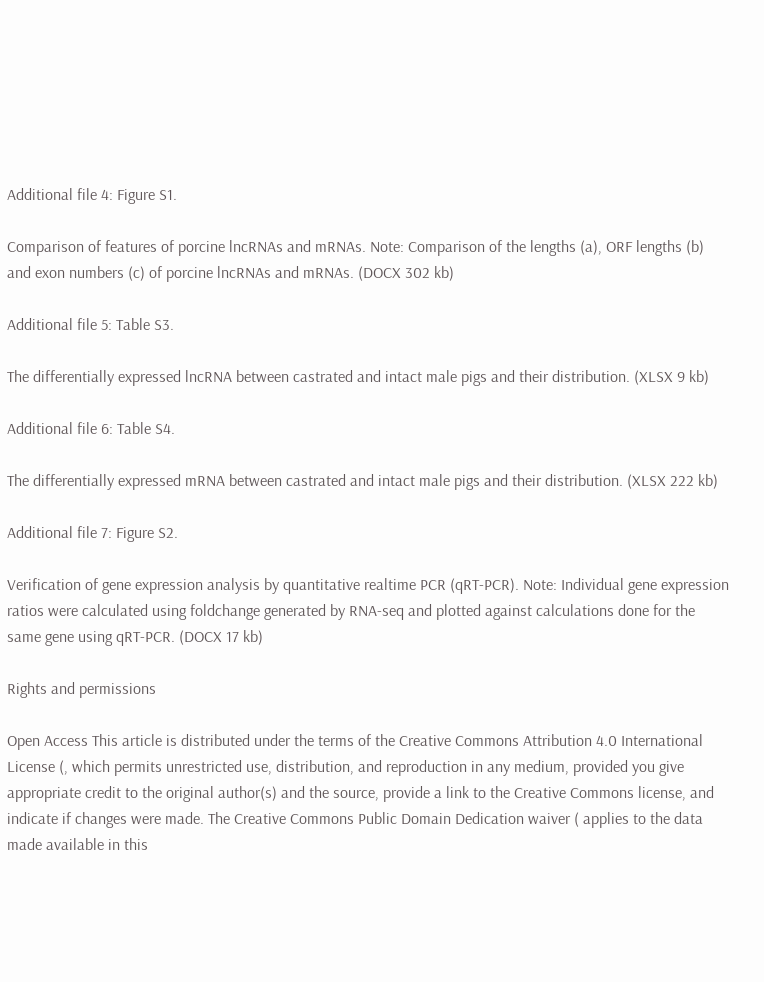Additional file 4: Figure S1.

Comparison of features of porcine lncRNAs and mRNAs. Note: Comparison of the lengths (a), ORF lengths (b) and exon numbers (c) of porcine lncRNAs and mRNAs. (DOCX 302 kb)

Additional file 5: Table S3.

The differentially expressed lncRNA between castrated and intact male pigs and their distribution. (XLSX 9 kb)

Additional file 6: Table S4.

The differentially expressed mRNA between castrated and intact male pigs and their distribution. (XLSX 222 kb)

Additional file 7: Figure S2.

Verification of gene expression analysis by quantitative realtime PCR (qRT-PCR). Note: Individual gene expression ratios were calculated using foldchange generated by RNA-seq and plotted against calculations done for the same gene using qRT-PCR. (DOCX 17 kb)

Rights and permissions

Open Access This article is distributed under the terms of the Creative Commons Attribution 4.0 International License (, which permits unrestricted use, distribution, and reproduction in any medium, provided you give appropriate credit to the original author(s) and the source, provide a link to the Creative Commons license, and indicate if changes were made. The Creative Commons Public Domain Dedication waiver ( applies to the data made available in this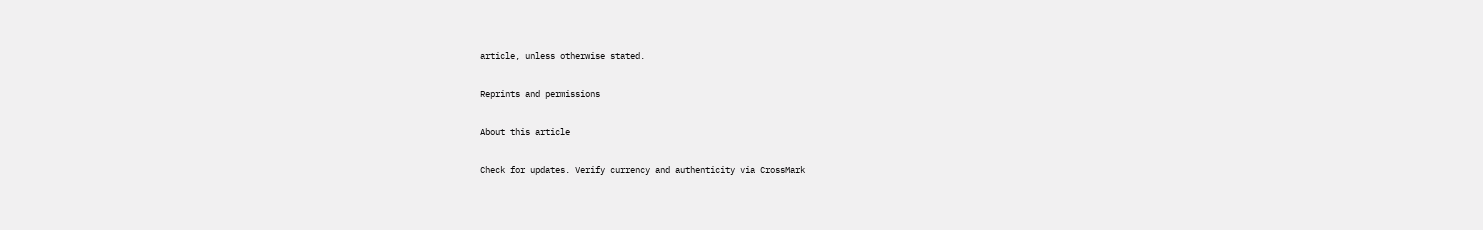article, unless otherwise stated.

Reprints and permissions

About this article

Check for updates. Verify currency and authenticity via CrossMark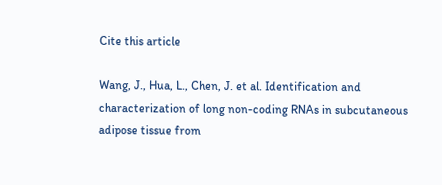Cite this article

Wang, J., Hua, L., Chen, J. et al. Identification and characterization of long non-coding RNAs in subcutaneous adipose tissue from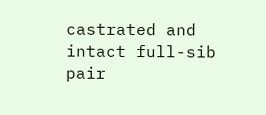castrated and intact full-sib pair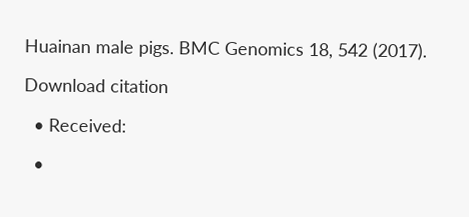Huainan male pigs. BMC Genomics 18, 542 (2017).

Download citation

  • Received:

  •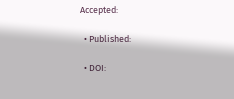Accepted:

  • Published:

  • DOI: